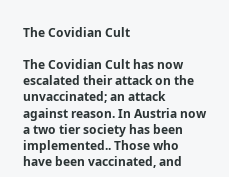The Covidian Cult

The Covidian Cult has now escalated their attack on the unvaccinated; an attack against reason. In Austria now a two tier society has been implemented.. Those who have been vaccinated, and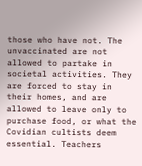those who have not. The unvaccinated are not allowed to partake in societal activities. They are forced to stay in their homes, and are allowed to leave only to purchase food, or what the Covidian cultists deem essential. Teachers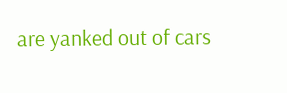are yanked out of cars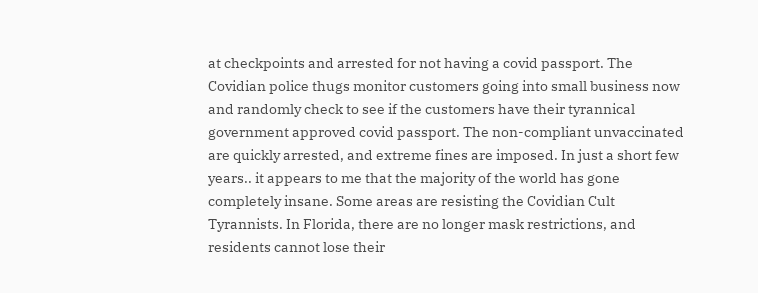at checkpoints and arrested for not having a covid passport. The Covidian police thugs monitor customers going into small business now and randomly check to see if the customers have their tyrannical government approved covid passport. The non-compliant unvaccinated are quickly arrested, and extreme fines are imposed. In just a short few years.. it appears to me that the majority of the world has gone completely insane. Some areas are resisting the Covidian Cult Tyrannists. In Florida, there are no longer mask restrictions, and residents cannot lose their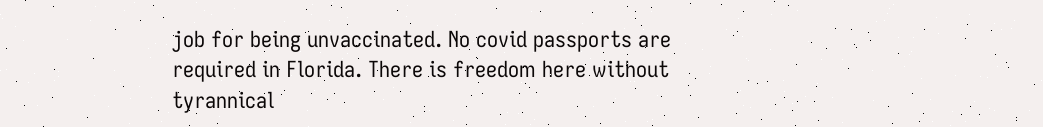job for being unvaccinated. No covid passports are required in Florida. There is freedom here without tyrannical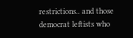restrictions.. and those democrat leftists who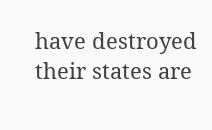have destroyed their states are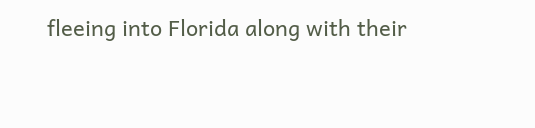fleeing into Florida along with their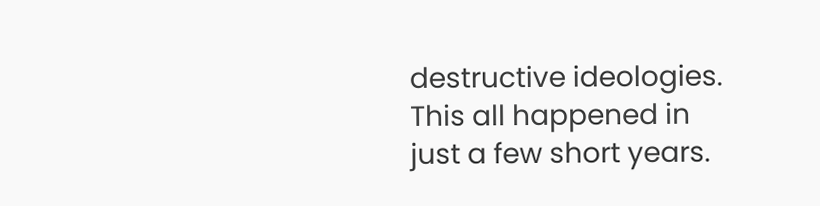destructive ideologies. This all happened in just a few short years.